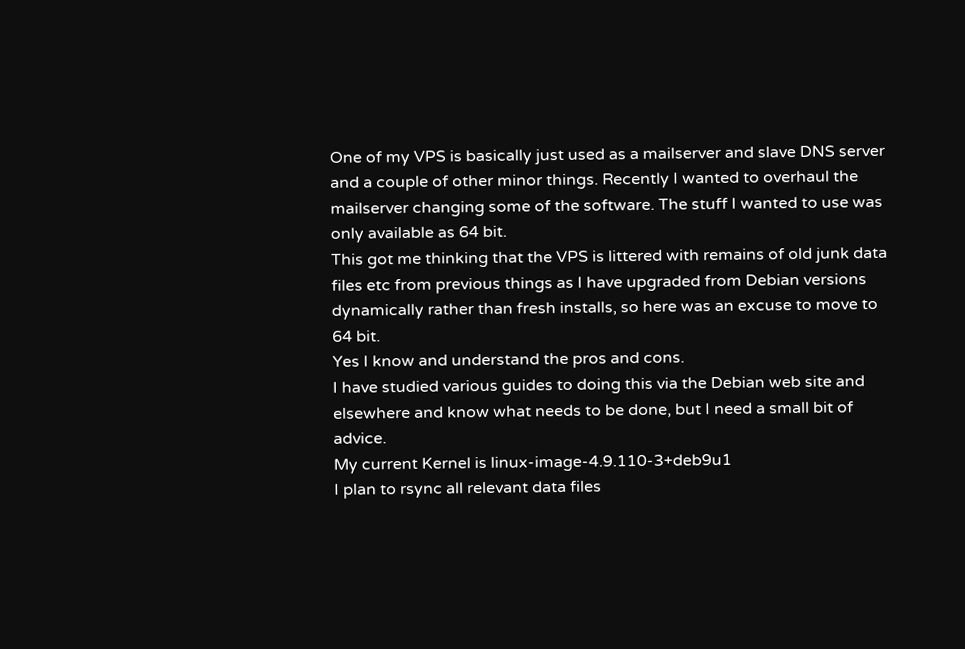One of my VPS is basically just used as a mailserver and slave DNS server and a couple of other minor things. Recently I wanted to overhaul the mailserver changing some of the software. The stuff I wanted to use was only available as 64 bit.
This got me thinking that the VPS is littered with remains of old junk data files etc from previous things as I have upgraded from Debian versions dynamically rather than fresh installs, so here was an excuse to move to 64 bit.
Yes I know and understand the pros and cons.
I have studied various guides to doing this via the Debian web site and elsewhere and know what needs to be done, but I need a small bit of advice.
My current Kernel is linux-image-4.9.110-3+deb9u1
I plan to rsync all relevant data files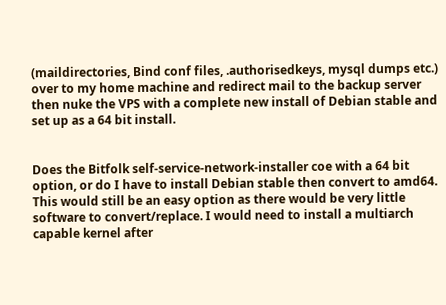(maildirectories, Bind conf files, .authorisedkeys, mysql dumps etc.) over to my home machine and redirect mail to the backup server then nuke the VPS with a complete new install of Debian stable and set up as a 64 bit install.


Does the Bitfolk self-service-network-installer coe with a 64 bit option, or do I have to install Debian stable then convert to amd64. This would still be an easy option as there would be very little software to convert/replace. I would need to install a multiarch capable kernel after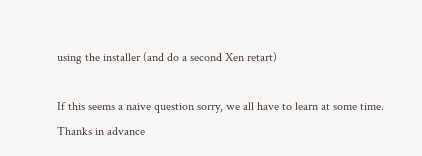using the installer (and do a second Xen retart)

If this seems a naive question sorry, we all have to learn at some time.
Thanks in advance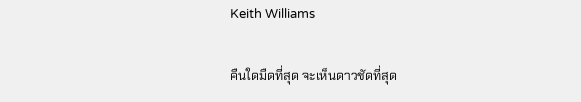Keith Williams

คืนใดมืดที่สุด จะเห็นดาวชัดที่สุด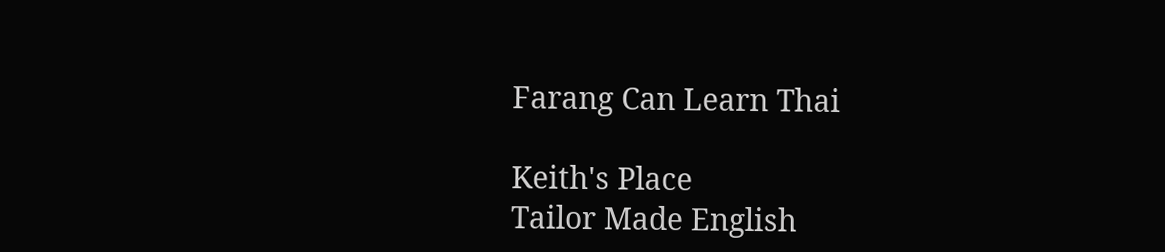Farang Can Learn Thai

Keith's Place
Tailor Made English